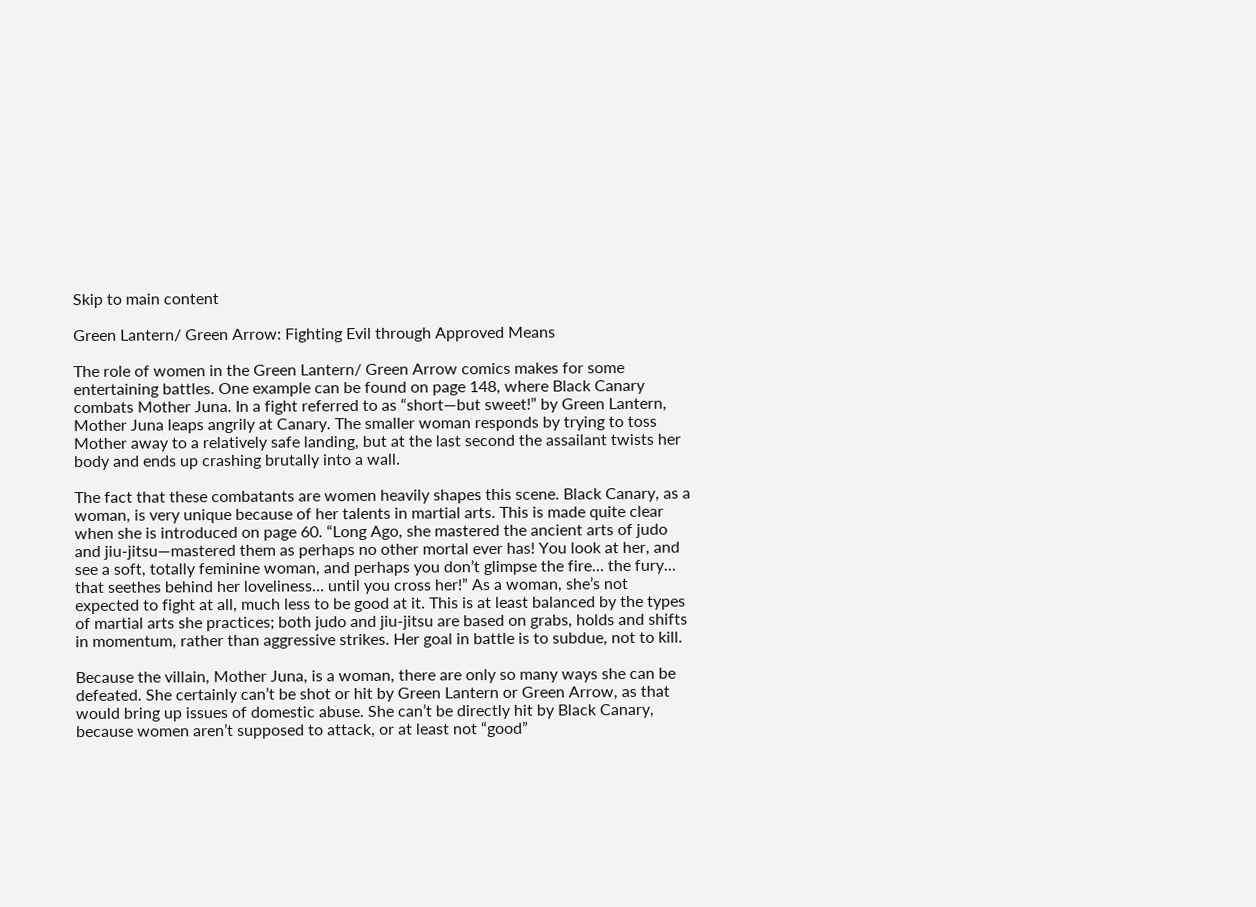Skip to main content

Green Lantern/ Green Arrow: Fighting Evil through Approved Means

The role of women in the Green Lantern/ Green Arrow comics makes for some entertaining battles. One example can be found on page 148, where Black Canary combats Mother Juna. In a fight referred to as “short—but sweet!” by Green Lantern, Mother Juna leaps angrily at Canary. The smaller woman responds by trying to toss Mother away to a relatively safe landing, but at the last second the assailant twists her body and ends up crashing brutally into a wall.

The fact that these combatants are women heavily shapes this scene. Black Canary, as a woman, is very unique because of her talents in martial arts. This is made quite clear when she is introduced on page 60. “Long Ago, she mastered the ancient arts of judo and jiu-jitsu—mastered them as perhaps no other mortal ever has! You look at her, and see a soft, totally feminine woman, and perhaps you don’t glimpse the fire… the fury… that seethes behind her loveliness… until you cross her!” As a woman, she’s not expected to fight at all, much less to be good at it. This is at least balanced by the types of martial arts she practices; both judo and jiu-jitsu are based on grabs, holds and shifts in momentum, rather than aggressive strikes. Her goal in battle is to subdue, not to kill.

Because the villain, Mother Juna, is a woman, there are only so many ways she can be defeated. She certainly can’t be shot or hit by Green Lantern or Green Arrow, as that would bring up issues of domestic abuse. She can’t be directly hit by Black Canary, because women aren’t supposed to attack, or at least not “good”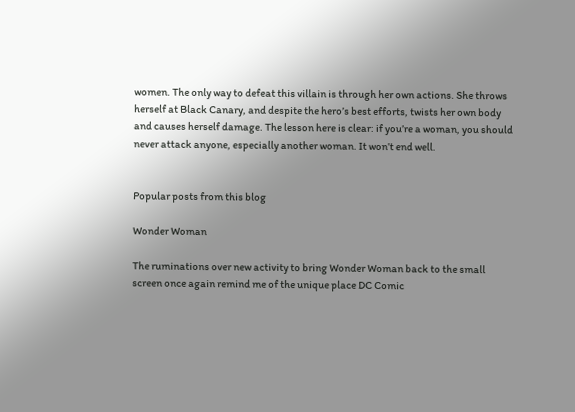women. The only way to defeat this villain is through her own actions. She throws herself at Black Canary, and despite the hero’s best efforts, twists her own body and causes herself damage. The lesson here is clear: if you’re a woman, you should never attack anyone, especially another woman. It won’t end well.


Popular posts from this blog

Wonder Woman

The ruminations over new activity to bring Wonder Woman back to the small screen once again remind me of the unique place DC Comic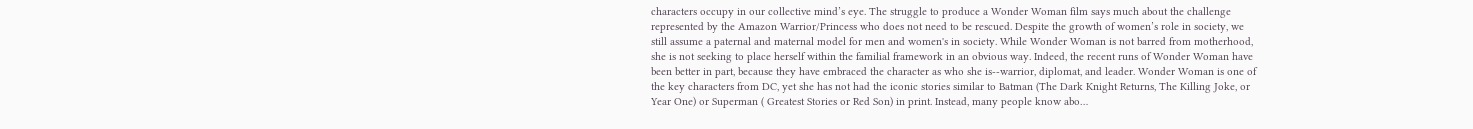characters occupy in our collective mind’s eye. The struggle to produce a Wonder Woman film says much about the challenge represented by the Amazon Warrior/Princess who does not need to be rescued. Despite the growth of women’s role in society, we still assume a paternal and maternal model for men and women's in society. While Wonder Woman is not barred from motherhood, she is not seeking to place herself within the familial framework in an obvious way. Indeed, the recent runs of Wonder Woman have been better in part, because they have embraced the character as who she is--warrior, diplomat, and leader. Wonder Woman is one of the key characters from DC, yet she has not had the iconic stories similar to Batman (The Dark Knight Returns, The Killing Joke, or Year One) or Superman ( Greatest Stories or Red Son) in print. Instead, many people know abo…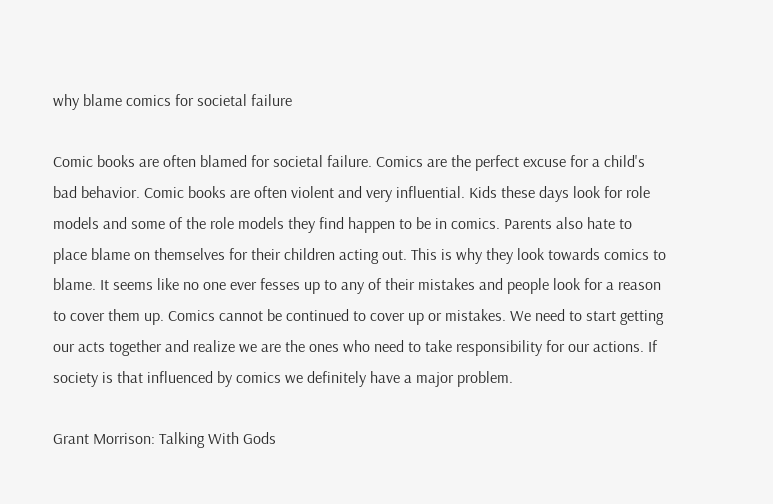why blame comics for societal failure

Comic books are often blamed for societal failure. Comics are the perfect excuse for a child's bad behavior. Comic books are often violent and very influential. Kids these days look for role models and some of the role models they find happen to be in comics. Parents also hate to place blame on themselves for their children acting out. This is why they look towards comics to blame. It seems like no one ever fesses up to any of their mistakes and people look for a reason to cover them up. Comics cannot be continued to cover up or mistakes. We need to start getting our acts together and realize we are the ones who need to take responsibility for our actions. If society is that influenced by comics we definitely have a major problem.

Grant Morrison: Talking With Gods